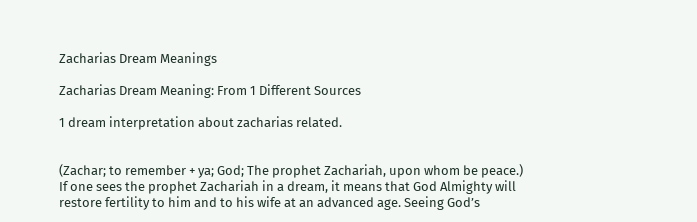Zacharias Dream Meanings

Zacharias Dream Meaning: From 1 Different Sources

1 dream interpretation about zacharias related.


(Zachar; to remember + ya; God; The prophet Zachariah, upon whom be peace.) If one sees the prophet Zachariah in a dream, it means that God Almighty will restore fertility to him and to his wife at an advanced age. Seeing God’s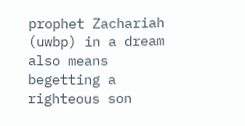prophet Zachariah (uwbp) in a dream also means begetting a righteous son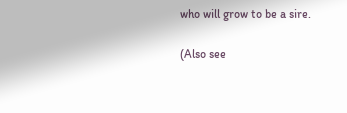who will grow to be a sire.

(Also see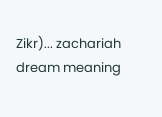Zikr)... zachariah dream meaning